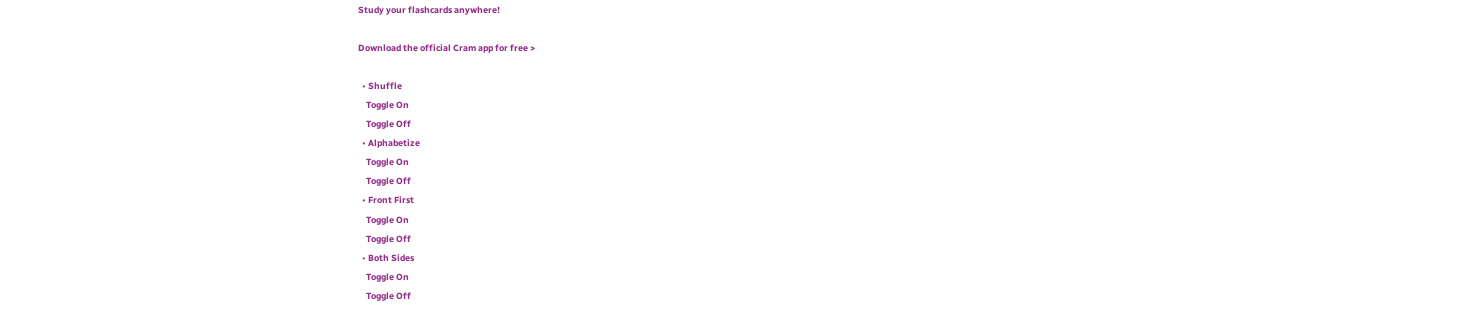Study your flashcards anywhere!

Download the official Cram app for free >

  • Shuffle
    Toggle On
    Toggle Off
  • Alphabetize
    Toggle On
    Toggle Off
  • Front First
    Toggle On
    Toggle Off
  • Both Sides
    Toggle On
    Toggle Off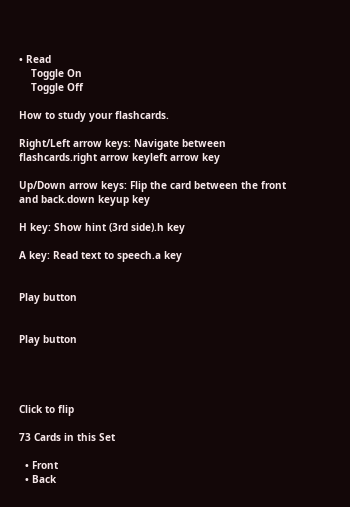• Read
    Toggle On
    Toggle Off

How to study your flashcards.

Right/Left arrow keys: Navigate between flashcards.right arrow keyleft arrow key

Up/Down arrow keys: Flip the card between the front and back.down keyup key

H key: Show hint (3rd side).h key

A key: Read text to speech.a key


Play button


Play button




Click to flip

73 Cards in this Set

  • Front
  • Back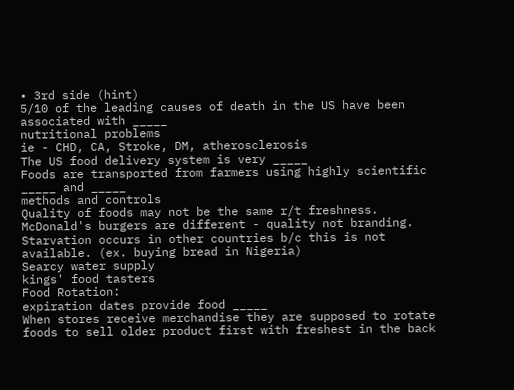• 3rd side (hint)
5/10 of the leading causes of death in the US have been associated with _____
nutritional problems
ie - CHD, CA, Stroke, DM, atherosclerosis
The US food delivery system is very _____
Foods are transported from farmers using highly scientific _____ and _____
methods and controls
Quality of foods may not be the same r/t freshness. McDonald's burgers are different - quality not branding. Starvation occurs in other countries b/c this is not available. (ex. buying bread in Nigeria)
Searcy water supply
kings' food tasters
Food Rotation:
expiration dates provide food _____
When stores receive merchandise they are supposed to rotate foods to sell older product first with freshest in the back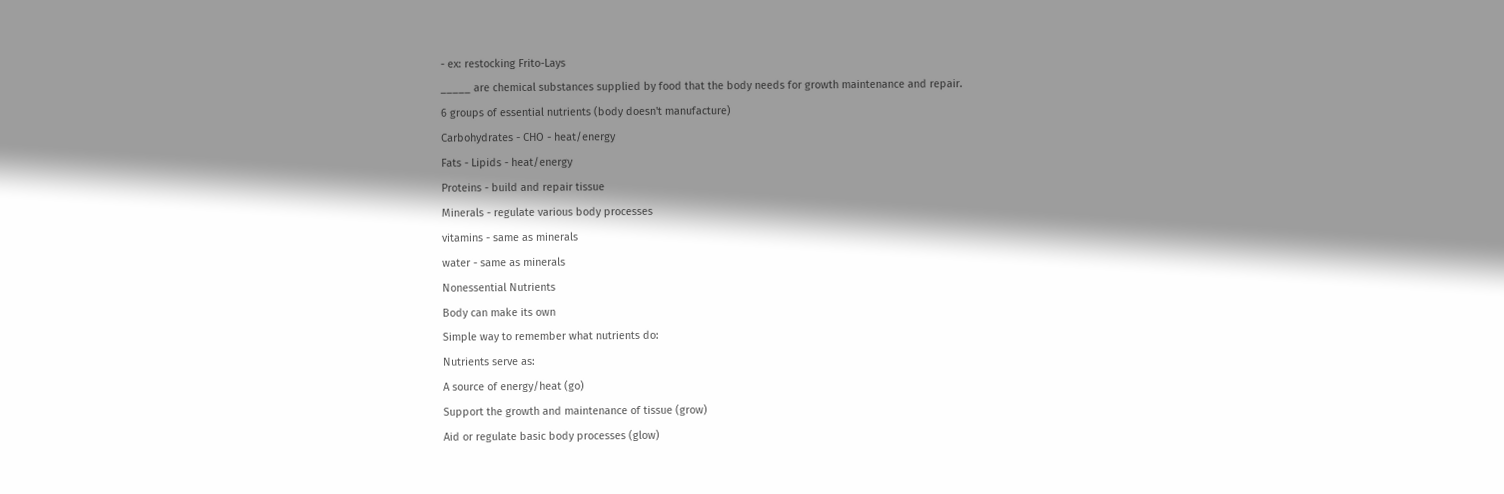- ex: restocking Frito-Lays
_____ are chemical substances supplied by food that the body needs for growth maintenance and repair.
6 groups of essential nutrients (body doesn't manufacture)
Carbohydrates - CHO - heat/energy
Fats - Lipids - heat/energy
Proteins - build and repair tissue
Minerals - regulate various body processes
vitamins - same as minerals
water - same as minerals
Nonessential Nutrients
Body can make its own
Simple way to remember what nutrients do:
Nutrients serve as:
A source of energy/heat (go)
Support the growth and maintenance of tissue (grow)
Aid or regulate basic body processes (glow)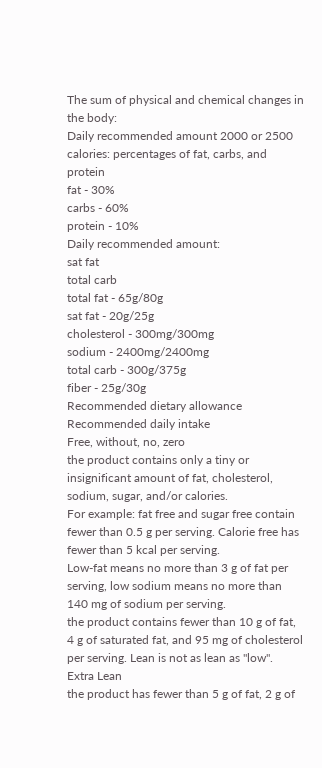The sum of physical and chemical changes in the body:
Daily recommended amount 2000 or 2500 calories: percentages of fat, carbs, and protein
fat - 30%
carbs - 60%
protein - 10%
Daily recommended amount:
sat fat
total carb
total fat - 65g/80g
sat fat - 20g/25g
cholesterol - 300mg/300mg
sodium - 2400mg/2400mg
total carb - 300g/375g
fiber - 25g/30g
Recommended dietary allowance
Recommended daily intake
Free, without, no, zero
the product contains only a tiny or insignificant amount of fat, cholesterol, sodium, sugar, and/or calories.
For example: fat free and sugar free contain fewer than 0.5 g per serving. Calorie free has fewer than 5 kcal per serving.
Low-fat means no more than 3 g of fat per serving, low sodium means no more than 140 mg of sodium per serving.
the product contains fewer than 10 g of fat, 4 g of saturated fat, and 95 mg of cholesterol per serving. Lean is not as lean as "low".
Extra Lean
the product has fewer than 5 g of fat, 2 g of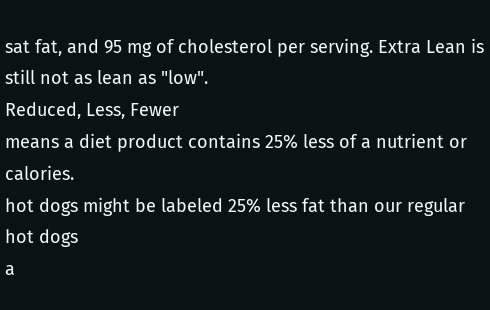sat fat, and 95 mg of cholesterol per serving. Extra Lean is still not as lean as "low".
Reduced, Less, Fewer
means a diet product contains 25% less of a nutrient or calories.
hot dogs might be labeled 25% less fat than our regular hot dogs
a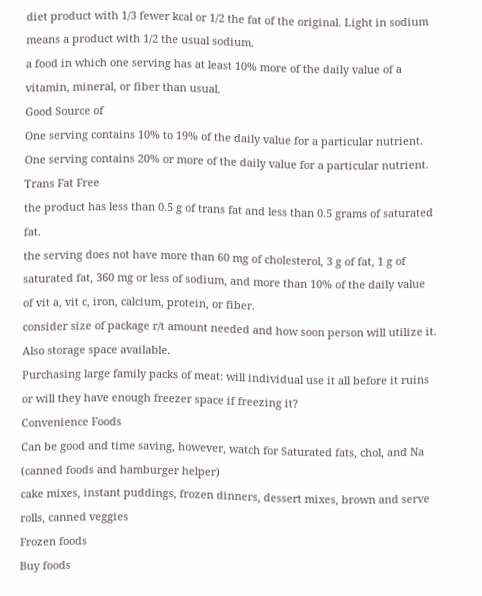diet product with 1/3 fewer kcal or 1/2 the fat of the original. Light in sodium means a product with 1/2 the usual sodium.
a food in which one serving has at least 10% more of the daily value of a vitamin, mineral, or fiber than usual.
Good Source of
One serving contains 10% to 19% of the daily value for a particular nutrient.
One serving contains 20% or more of the daily value for a particular nutrient.
Trans Fat Free
the product has less than 0.5 g of trans fat and less than 0.5 grams of saturated fat.
the serving does not have more than 60 mg of cholesterol, 3 g of fat, 1 g of saturated fat, 360 mg or less of sodium, and more than 10% of the daily value of vit a, vit c, iron, calcium, protein, or fiber.
consider size of package r/t amount needed and how soon person will utilize it. Also storage space available.
Purchasing large family packs of meat: will individual use it all before it ruins or will they have enough freezer space if freezing it?
Convenience Foods
Can be good and time saving, however, watch for Saturated fats, chol, and Na (canned foods and hamburger helper)
cake mixes, instant puddings, frozen dinners, dessert mixes, brown and serve rolls, canned veggies
Frozen foods
Buy foods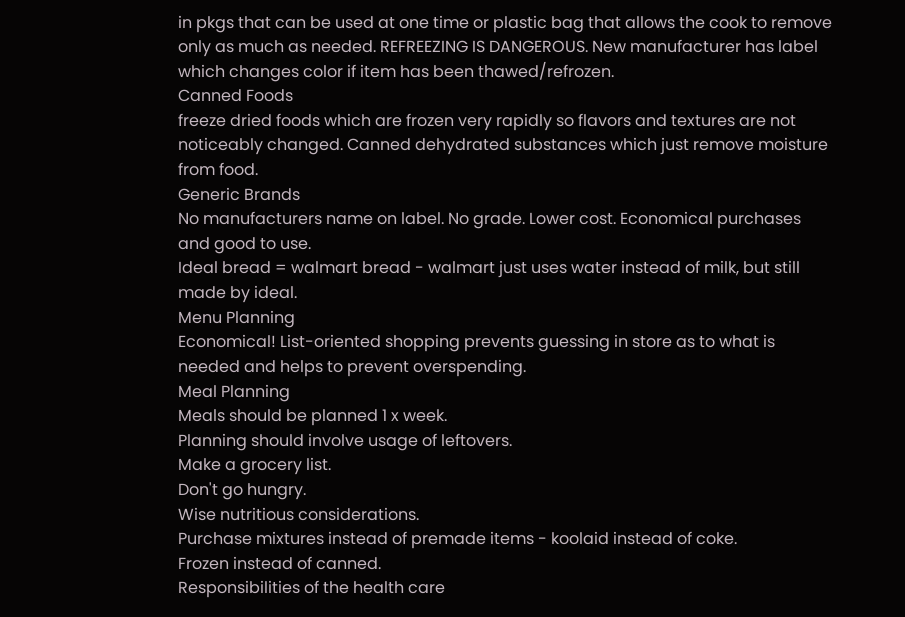in pkgs that can be used at one time or plastic bag that allows the cook to remove only as much as needed. REFREEZING IS DANGEROUS. New manufacturer has label which changes color if item has been thawed/refrozen.
Canned Foods
freeze dried foods which are frozen very rapidly so flavors and textures are not noticeably changed. Canned dehydrated substances which just remove moisture from food.
Generic Brands
No manufacturers name on label. No grade. Lower cost. Economical purchases and good to use.
Ideal bread = walmart bread - walmart just uses water instead of milk, but still made by ideal.
Menu Planning
Economical! List-oriented shopping prevents guessing in store as to what is needed and helps to prevent overspending.
Meal Planning
Meals should be planned 1 x week.
Planning should involve usage of leftovers.
Make a grocery list.
Don't go hungry.
Wise nutritious considerations.
Purchase mixtures instead of premade items - koolaid instead of coke.
Frozen instead of canned.
Responsibilities of the health care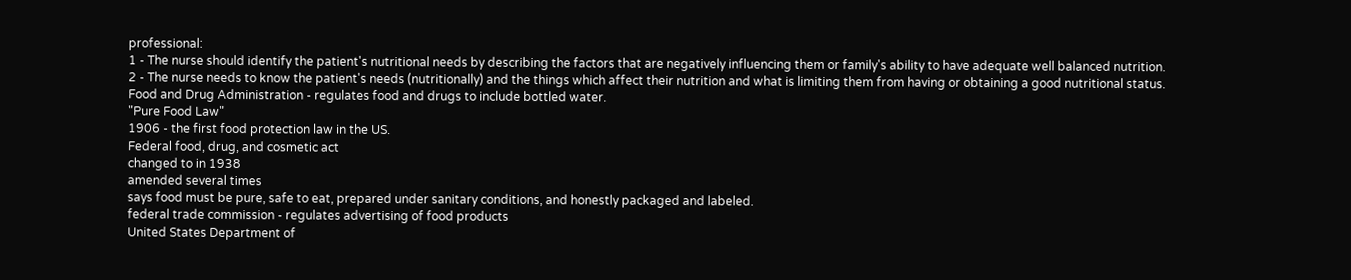professional:
1 - The nurse should identify the patient's nutritional needs by describing the factors that are negatively influencing them or family's ability to have adequate well balanced nutrition.
2 - The nurse needs to know the patient's needs (nutritionally) and the things which affect their nutrition and what is limiting them from having or obtaining a good nutritional status.
Food and Drug Administration - regulates food and drugs to include bottled water.
"Pure Food Law"
1906 - the first food protection law in the US.
Federal food, drug, and cosmetic act
changed to in 1938
amended several times
says food must be pure, safe to eat, prepared under sanitary conditions, and honestly packaged and labeled.
federal trade commission - regulates advertising of food products
United States Department of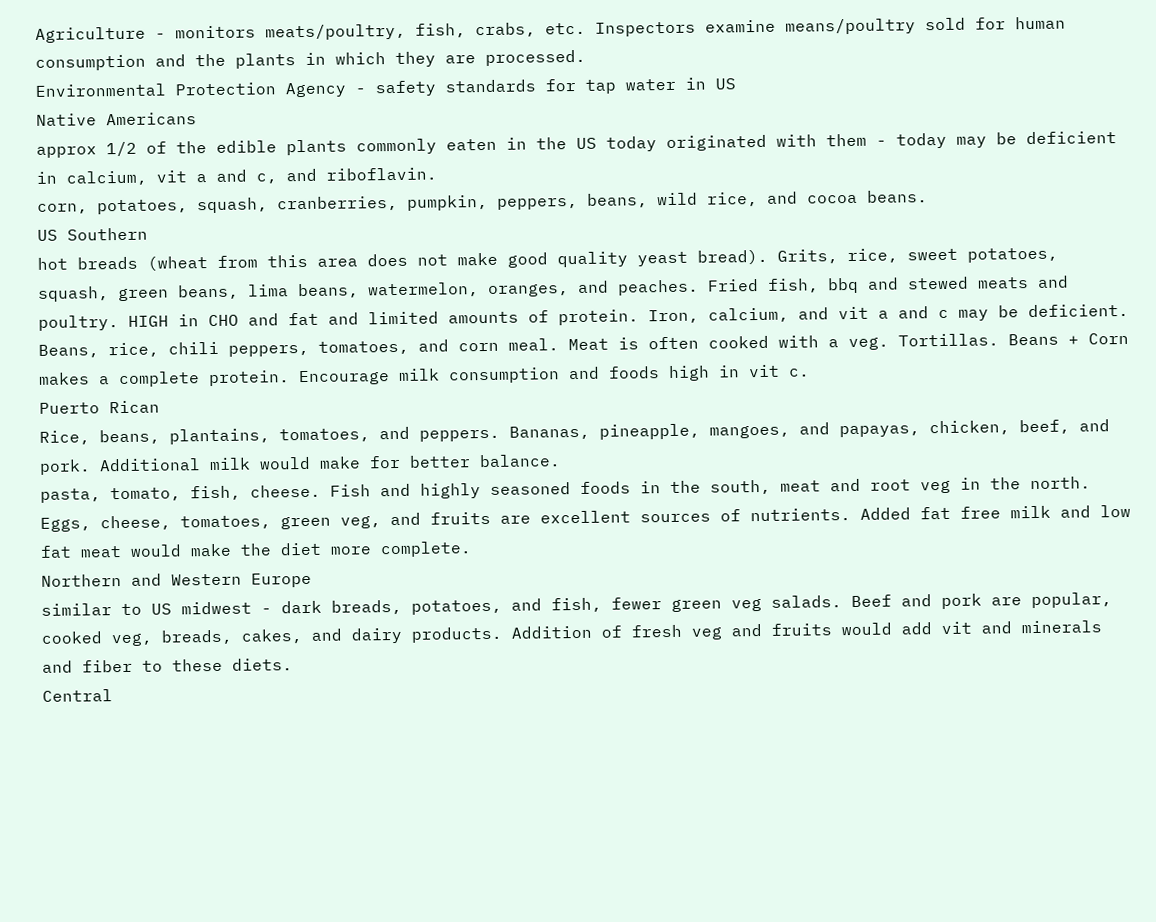Agriculture - monitors meats/poultry, fish, crabs, etc. Inspectors examine means/poultry sold for human consumption and the plants in which they are processed.
Environmental Protection Agency - safety standards for tap water in US
Native Americans
approx 1/2 of the edible plants commonly eaten in the US today originated with them - today may be deficient in calcium, vit a and c, and riboflavin.
corn, potatoes, squash, cranberries, pumpkin, peppers, beans, wild rice, and cocoa beans.
US Southern
hot breads (wheat from this area does not make good quality yeast bread). Grits, rice, sweet potatoes, squash, green beans, lima beans, watermelon, oranges, and peaches. Fried fish, bbq and stewed meats and poultry. HIGH in CHO and fat and limited amounts of protein. Iron, calcium, and vit a and c may be deficient.
Beans, rice, chili peppers, tomatoes, and corn meal. Meat is often cooked with a veg. Tortillas. Beans + Corn makes a complete protein. Encourage milk consumption and foods high in vit c.
Puerto Rican
Rice, beans, plantains, tomatoes, and peppers. Bananas, pineapple, mangoes, and papayas, chicken, beef, and pork. Additional milk would make for better balance.
pasta, tomato, fish, cheese. Fish and highly seasoned foods in the south, meat and root veg in the north. Eggs, cheese, tomatoes, green veg, and fruits are excellent sources of nutrients. Added fat free milk and low fat meat would make the diet more complete.
Northern and Western Europe
similar to US midwest - dark breads, potatoes, and fish, fewer green veg salads. Beef and pork are popular, cooked veg, breads, cakes, and dairy products. Addition of fresh veg and fruits would add vit and minerals and fiber to these diets.
Central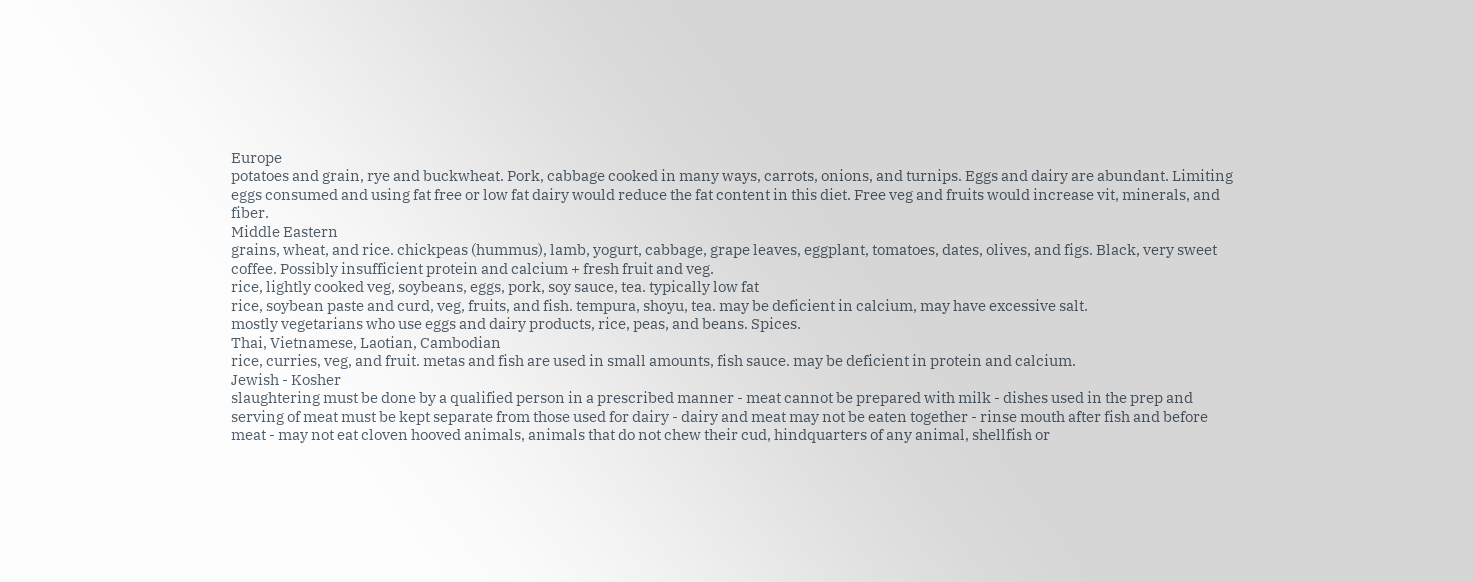Europe
potatoes and grain, rye and buckwheat. Pork, cabbage cooked in many ways, carrots, onions, and turnips. Eggs and dairy are abundant. Limiting eggs consumed and using fat free or low fat dairy would reduce the fat content in this diet. Free veg and fruits would increase vit, minerals, and fiber.
Middle Eastern
grains, wheat, and rice. chickpeas (hummus), lamb, yogurt, cabbage, grape leaves, eggplant, tomatoes, dates, olives, and figs. Black, very sweet coffee. Possibly insufficient protein and calcium + fresh fruit and veg.
rice, lightly cooked veg, soybeans, eggs, pork, soy sauce, tea. typically low fat
rice, soybean paste and curd, veg, fruits, and fish. tempura, shoyu, tea. may be deficient in calcium, may have excessive salt.
mostly vegetarians who use eggs and dairy products, rice, peas, and beans. Spices.
Thai, Vietnamese, Laotian, Cambodian
rice, curries, veg, and fruit. metas and fish are used in small amounts, fish sauce. may be deficient in protein and calcium.
Jewish - Kosher
slaughtering must be done by a qualified person in a prescribed manner - meat cannot be prepared with milk - dishes used in the prep and serving of meat must be kept separate from those used for dairy - dairy and meat may not be eaten together - rinse mouth after fish and before meat - may not eat cloven hooved animals, animals that do not chew their cud, hindquarters of any animal, shellfish or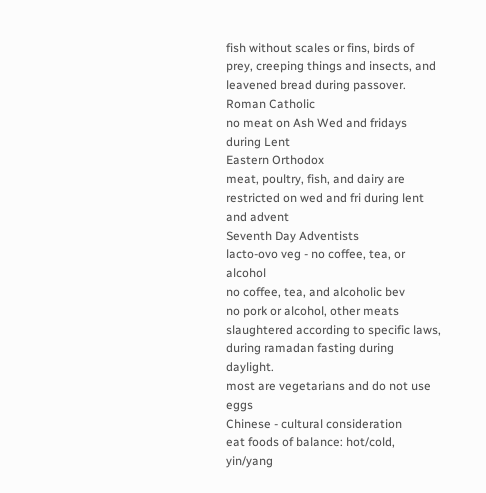fish without scales or fins, birds of prey, creeping things and insects, and leavened bread during passover.
Roman Catholic
no meat on Ash Wed and fridays during Lent
Eastern Orthodox
meat, poultry, fish, and dairy are restricted on wed and fri during lent and advent
Seventh Day Adventists
lacto-ovo veg - no coffee, tea, or alcohol
no coffee, tea, and alcoholic bev
no pork or alcohol, other meats slaughtered according to specific laws, during ramadan fasting during daylight.
most are vegetarians and do not use eggs
Chinese - cultural consideration
eat foods of balance: hot/cold, yin/yang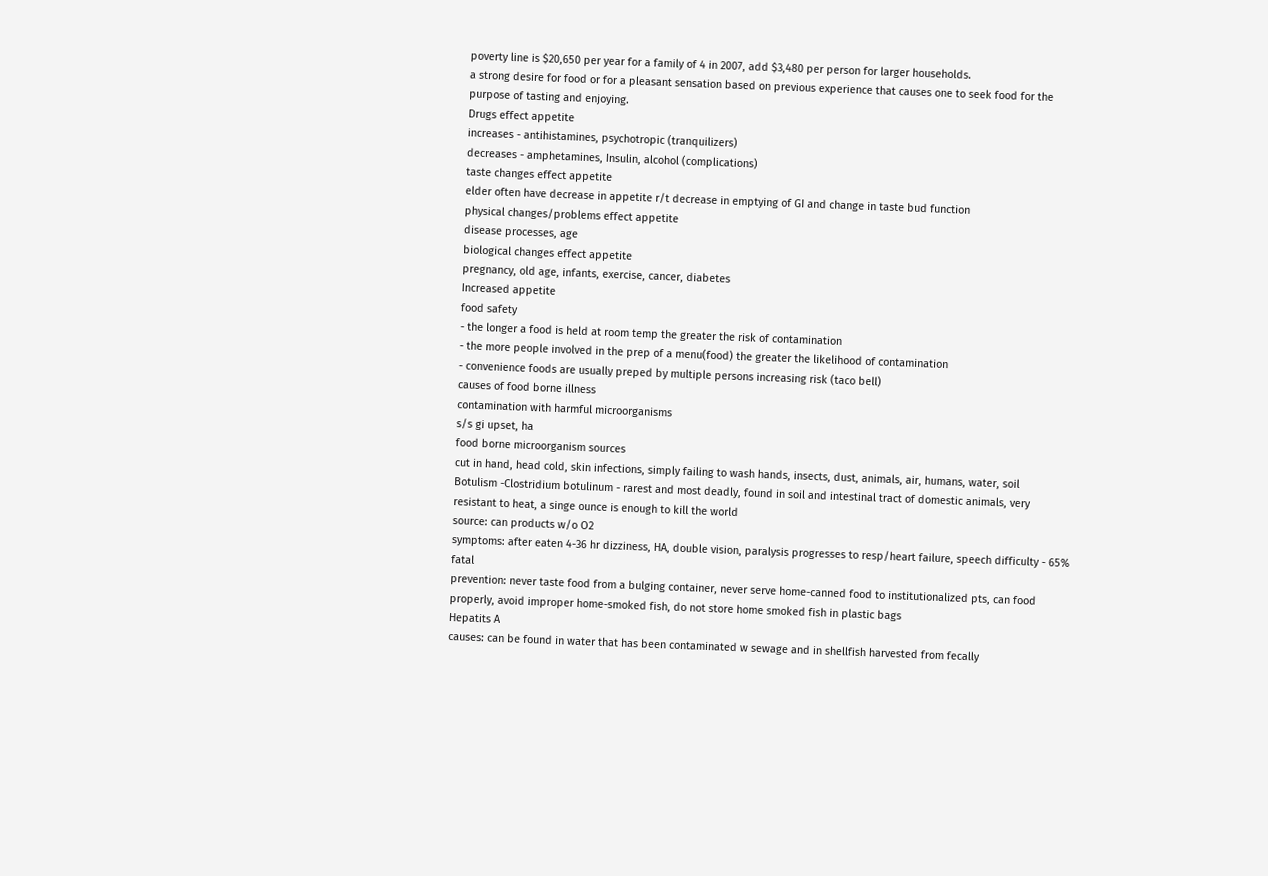poverty line is $20,650 per year for a family of 4 in 2007, add $3,480 per person for larger households.
a strong desire for food or for a pleasant sensation based on previous experience that causes one to seek food for the purpose of tasting and enjoying.
Drugs effect appetite
increases - antihistamines, psychotropic (tranquilizers)
decreases - amphetamines, Insulin, alcohol (complications)
taste changes effect appetite
elder often have decrease in appetite r/t decrease in emptying of GI and change in taste bud function
physical changes/problems effect appetite
disease processes, age
biological changes effect appetite
pregnancy, old age, infants, exercise, cancer, diabetes
Increased appetite
food safety
- the longer a food is held at room temp the greater the risk of contamination
- the more people involved in the prep of a menu(food) the greater the likelihood of contamination
- convenience foods are usually preped by multiple persons increasing risk (taco bell)
causes of food borne illness
contamination with harmful microorganisms
s/s gi upset, ha
food borne microorganism sources
cut in hand, head cold, skin infections, simply failing to wash hands, insects, dust, animals, air, humans, water, soil
Botulism -Clostridium botulinum - rarest and most deadly, found in soil and intestinal tract of domestic animals, very resistant to heat, a singe ounce is enough to kill the world
source: can products w/o O2
symptoms: after eaten 4-36 hr dizziness, HA, double vision, paralysis progresses to resp/heart failure, speech difficulty - 65% fatal
prevention: never taste food from a bulging container, never serve home-canned food to institutionalized pts, can food properly, avoid improper home-smoked fish, do not store home smoked fish in plastic bags
Hepatits A
causes: can be found in water that has been contaminated w sewage and in shellfish harvested from fecally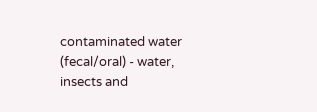contaminated water (fecal/oral) - water, insects and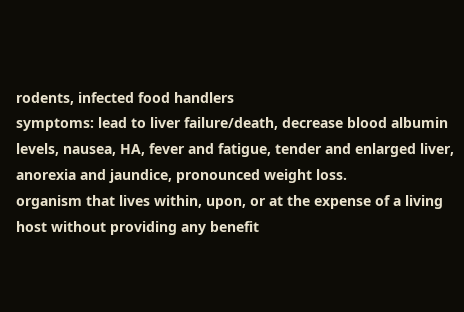rodents, infected food handlers
symptoms: lead to liver failure/death, decrease blood albumin levels, nausea, HA, fever and fatigue, tender and enlarged liver, anorexia and jaundice, pronounced weight loss.
organism that lives within, upon, or at the expense of a living host without providing any benefit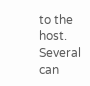to the host. Several can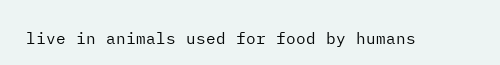live in animals used for food by humans